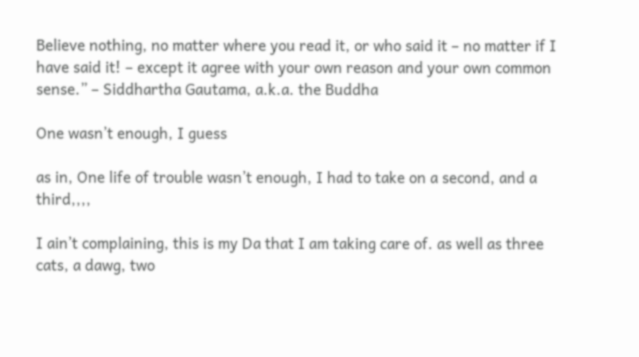Believe nothing, no matter where you read it, or who said it – no matter if I have said it! – except it agree with your own reason and your own common sense.” – Siddhartha Gautama, a.k.a. the Buddha

One wasn’t enough, I guess

as in, One life of trouble wasn’t enough, I had to take on a second, and a third,,,,

I ain’t complaining, this is my Da that I am taking care of. as well as three cats, a dawg, two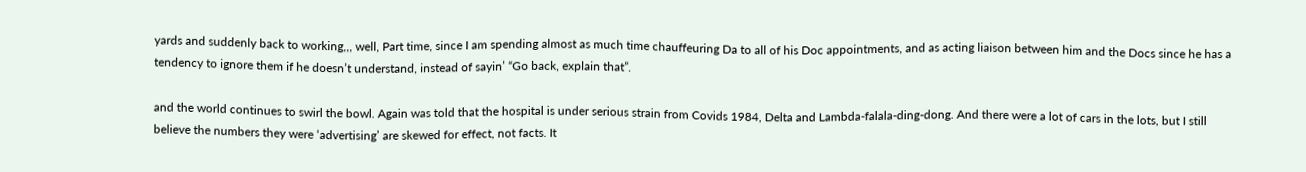yards and suddenly back to working,,, well, Part time, since I am spending almost as much time chauffeuring Da to all of his Doc appointments, and as acting liaison between him and the Docs since he has a tendency to ignore them if he doesn’t understand, instead of sayin’ “Go back, explain that”.

and the world continues to swirl the bowl. Again was told that the hospital is under serious strain from Covids 1984, Delta and Lambda-falala-ding-dong. And there were a lot of cars in the lots, but I still believe the numbers they were ‘advertising’ are skewed for effect, not facts. It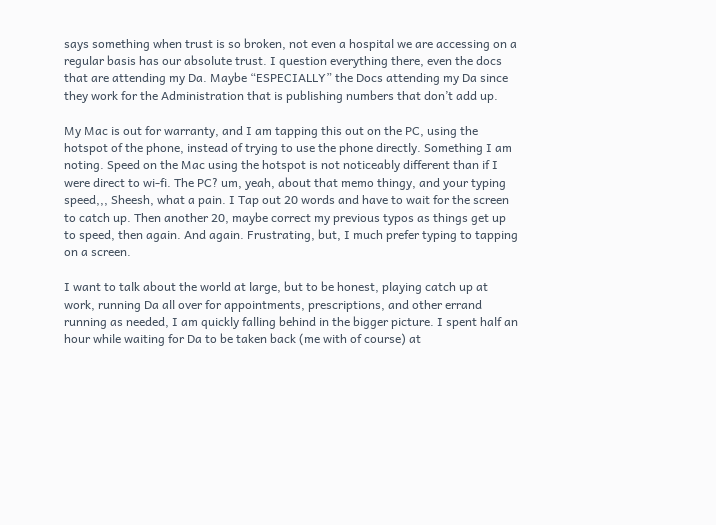says something when trust is so broken, not even a hospital we are accessing on a regular basis has our absolute trust. I question everything there, even the docs that are attending my Da. Maybe “ESPECIALLY” the Docs attending my Da since they work for the Administration that is publishing numbers that don’t add up.

My Mac is out for warranty, and I am tapping this out on the PC, using the hotspot of the phone, instead of trying to use the phone directly. Something I am noting. Speed on the Mac using the hotspot is not noticeably different than if I were direct to wi-fi. The PC? um, yeah, about that memo thingy, and your typing speed,,, Sheesh, what a pain. I Tap out 20 words and have to wait for the screen to catch up. Then another 20, maybe correct my previous typos as things get up to speed, then again. And again. Frustrating, but, I much prefer typing to tapping on a screen.

I want to talk about the world at large, but to be honest, playing catch up at work, running Da all over for appointments, prescriptions, and other errand running as needed, I am quickly falling behind in the bigger picture. I spent half an hour while waiting for Da to be taken back (me with of course) at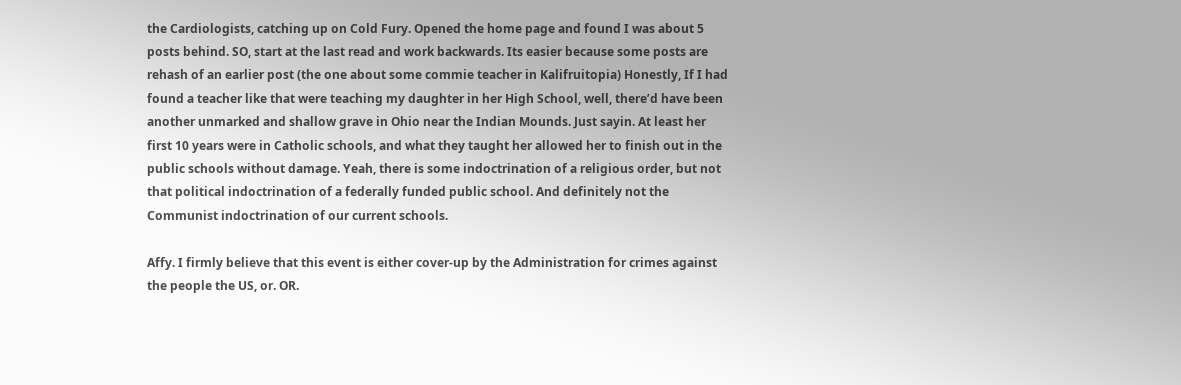the Cardiologists, catching up on Cold Fury. Opened the home page and found I was about 5 posts behind. SO, start at the last read and work backwards. Its easier because some posts are rehash of an earlier post (the one about some commie teacher in Kalifruitopia) Honestly, If I had found a teacher like that were teaching my daughter in her High School, well, there’d have been another unmarked and shallow grave in Ohio near the Indian Mounds. Just sayin. At least her first 10 years were in Catholic schools, and what they taught her allowed her to finish out in the public schools without damage. Yeah, there is some indoctrination of a religious order, but not that political indoctrination of a federally funded public school. And definitely not the Communist indoctrination of our current schools.

Affy. I firmly believe that this event is either cover-up by the Administration for crimes against the people the US, or. OR.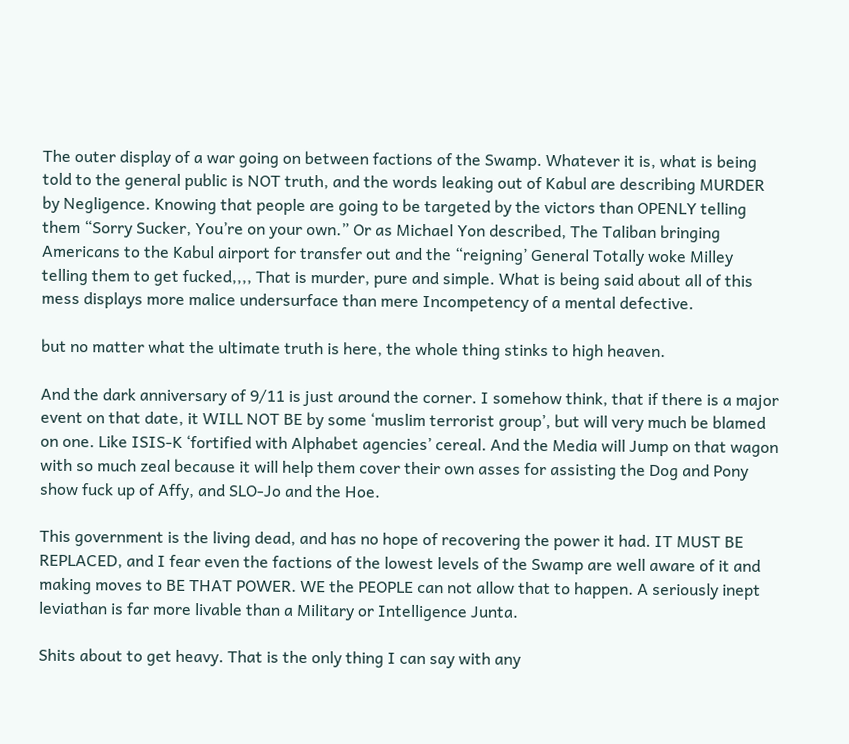The outer display of a war going on between factions of the Swamp. Whatever it is, what is being told to the general public is NOT truth, and the words leaking out of Kabul are describing MURDER by Negligence. Knowing that people are going to be targeted by the victors than OPENLY telling them “Sorry Sucker, You’re on your own.” Or as Michael Yon described, The Taliban bringing Americans to the Kabul airport for transfer out and the “reigning’ General Totally woke Milley telling them to get fucked,,,, That is murder, pure and simple. What is being said about all of this mess displays more malice undersurface than mere Incompetency of a mental defective.

but no matter what the ultimate truth is here, the whole thing stinks to high heaven.

And the dark anniversary of 9/11 is just around the corner. I somehow think, that if there is a major event on that date, it WILL NOT BE by some ‘muslim terrorist group’, but will very much be blamed on one. Like ISIS-K ‘fortified with Alphabet agencies’ cereal. And the Media will Jump on that wagon with so much zeal because it will help them cover their own asses for assisting the Dog and Pony show fuck up of Affy, and SLO-Jo and the Hoe.

This government is the living dead, and has no hope of recovering the power it had. IT MUST BE REPLACED, and I fear even the factions of the lowest levels of the Swamp are well aware of it and making moves to BE THAT POWER. WE the PEOPLE can not allow that to happen. A seriously inept leviathan is far more livable than a Military or Intelligence Junta.

Shits about to get heavy. That is the only thing I can say with any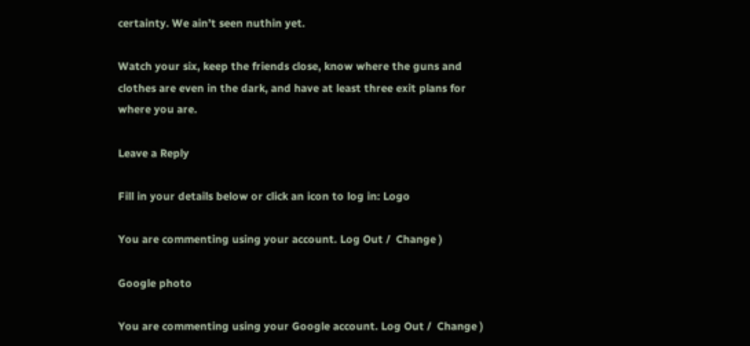certainty. We ain’t seen nuthin yet.

Watch your six, keep the friends close, know where the guns and clothes are even in the dark, and have at least three exit plans for where you are.

Leave a Reply

Fill in your details below or click an icon to log in: Logo

You are commenting using your account. Log Out /  Change )

Google photo

You are commenting using your Google account. Log Out /  Change )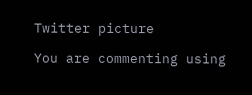Twitter picture

You are commenting using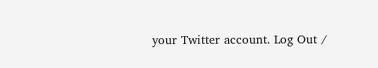your Twitter account. Log Out /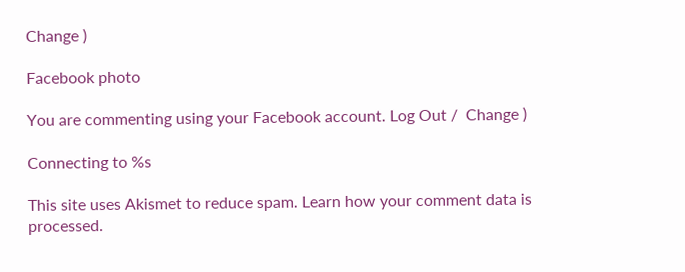Change )

Facebook photo

You are commenting using your Facebook account. Log Out /  Change )

Connecting to %s

This site uses Akismet to reduce spam. Learn how your comment data is processed.